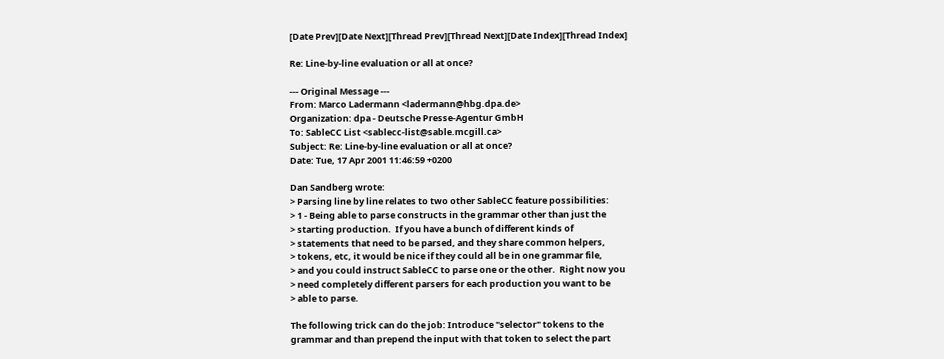[Date Prev][Date Next][Thread Prev][Thread Next][Date Index][Thread Index]

Re: Line-by-line evaluation or all at once?

--- Original Message ---
From: Marco Ladermann <ladermann@hbg.dpa.de>
Organization: dpa - Deutsche Presse-Agentur GmbH
To: SableCC List <sablecc-list@sable.mcgill.ca>
Subject: Re: Line-by-line evaluation or all at once?
Date: Tue, 17 Apr 2001 11:46:59 +0200

Dan Sandberg wrote:
> Parsing line by line relates to two other SableCC feature possibilities:
> 1 - Being able to parse constructs in the grammar other than just the
> starting production.  If you have a bunch of different kinds of
> statements that need to be parsed, and they share common helpers,
> tokens, etc, it would be nice if they could all be in one grammar file,
> and you could instruct SableCC to parse one or the other.  Right now you
> need completely different parsers for each production you want to be
> able to parse.

The following trick can do the job: Introduce "selector" tokens to the
grammar and than prepend the input with that token to select the part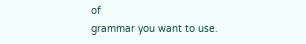of
grammar you want to use.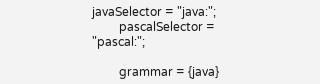javaSelector = "java:";
         pascalSelector = "pascal:";

         grammar = {java}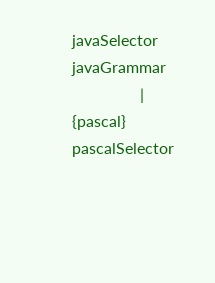javaSelector javaGrammar
                 |   {pascal} pascalSelector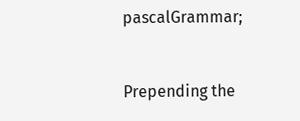pascalGrammar;


Prepending the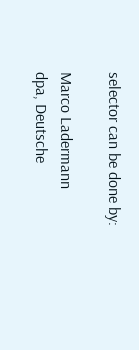selector can be done by:

Marco Ladermann
dpa, Deutsche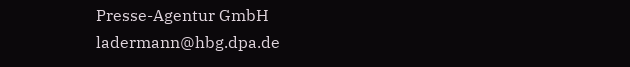Presse-Agentur GmbH
ladermann@hbg.dpa.de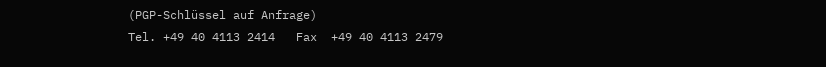(PGP-Schlüssel auf Anfrage)
Tel. +49 40 4113 2414   Fax  +49 40 4113 2479